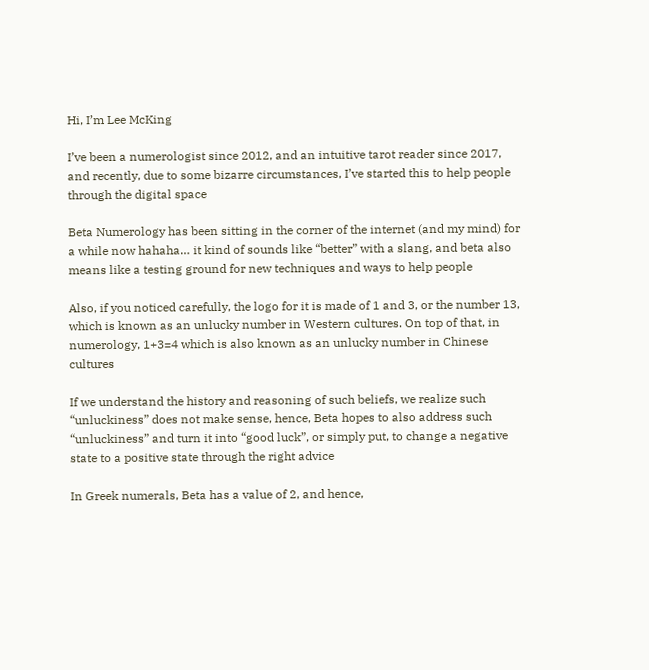Hi, I’m Lee McKing

I’ve been a numerologist since 2012, and an intuitive tarot reader since 2017, and recently, due to some bizarre circumstances, I’ve started this to help people through the digital space

Beta Numerology has been sitting in the corner of the internet (and my mind) for a while now hahaha… it kind of sounds like “better” with a slang, and beta also means like a testing ground for new techniques and ways to help people

Also, if you noticed carefully, the logo for it is made of 1 and 3, or the number 13, which is known as an unlucky number in Western cultures. On top of that, in numerology, 1+3=4 which is also known as an unlucky number in Chinese cultures

If we understand the history and reasoning of such beliefs, we realize such “unluckiness” does not make sense, hence, Beta hopes to also address such “unluckiness” and turn it into “good luck”, or simply put, to change a negative state to a positive state through the right advice

In Greek numerals, Beta has a value of 2, and hence,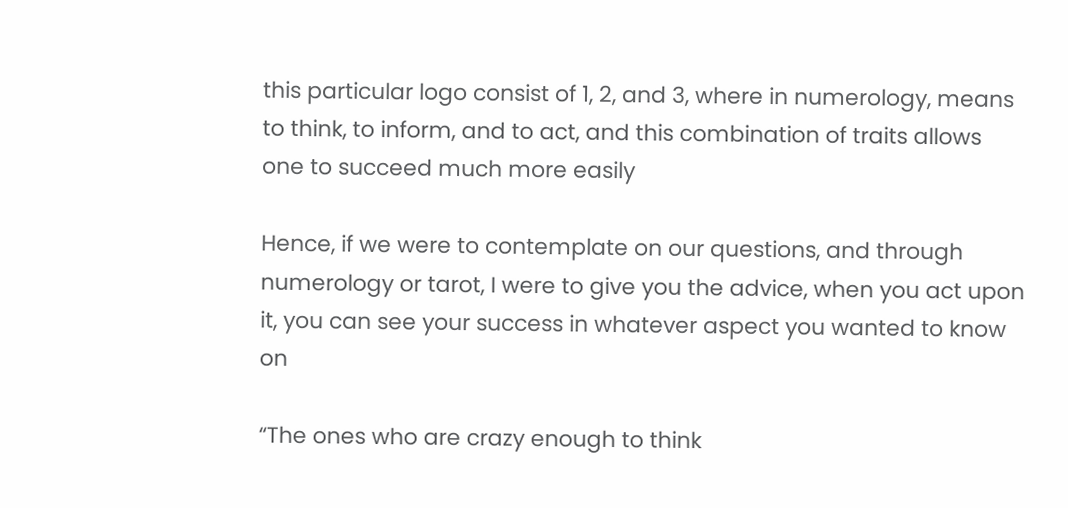this particular logo consist of 1, 2, and 3, where in numerology, means to think, to inform, and to act, and this combination of traits allows one to succeed much more easily

Hence, if we were to contemplate on our questions, and through numerology or tarot, I were to give you the advice, when you act upon it, you can see your success in whatever aspect you wanted to know on

“The ones who are crazy enough to think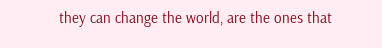they can change the world, are the ones that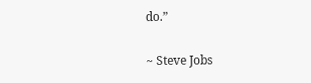do.”

~ Steve Jobs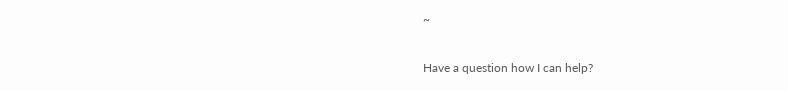~

Have a question how I can help?